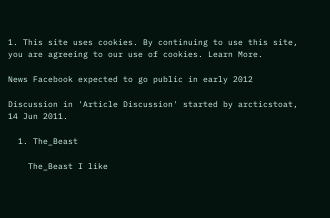1. This site uses cookies. By continuing to use this site, you are agreeing to our use of cookies. Learn More.

News Facebook expected to go public in early 2012

Discussion in 'Article Discussion' started by arcticstoat, 14 Jun 2011.

  1. The_Beast

    The_Beast I like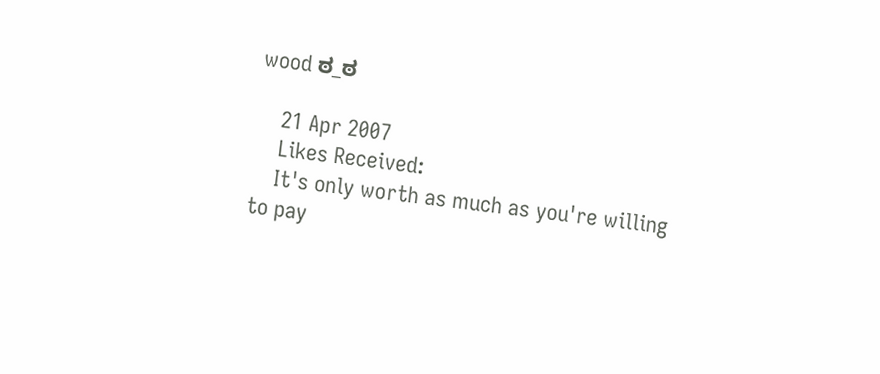wood ಠ_ಠ

    21 Apr 2007
    Likes Received:
    It's only worth as much as you're willing to pay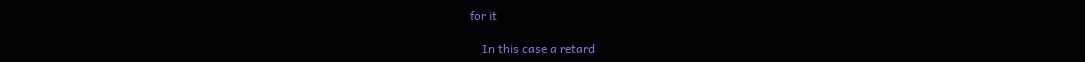for it

    In this case a retard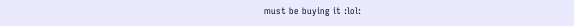must be buying it :lol: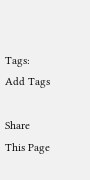Tags: Add Tags

Share This Page